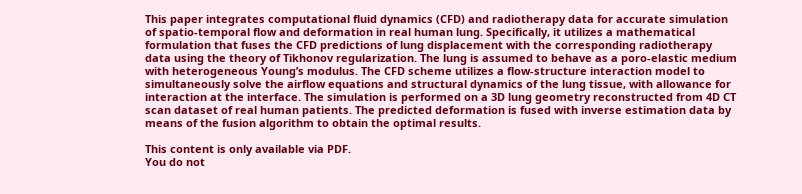This paper integrates computational fluid dynamics (CFD) and radiotherapy data for accurate simulation of spatio-temporal flow and deformation in real human lung. Specifically, it utilizes a mathematical formulation that fuses the CFD predictions of lung displacement with the corresponding radiotherapy data using the theory of Tikhonov regularization. The lung is assumed to behave as a poro-elastic medium with heterogeneous Young’s modulus. The CFD scheme utilizes a flow-structure interaction model to simultaneously solve the airflow equations and structural dynamics of the lung tissue, with allowance for interaction at the interface. The simulation is performed on a 3D lung geometry reconstructed from 4D CT scan dataset of real human patients. The predicted deformation is fused with inverse estimation data by means of the fusion algorithm to obtain the optimal results.

This content is only available via PDF.
You do not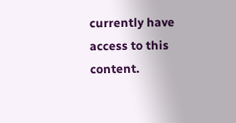currently have access to this content.